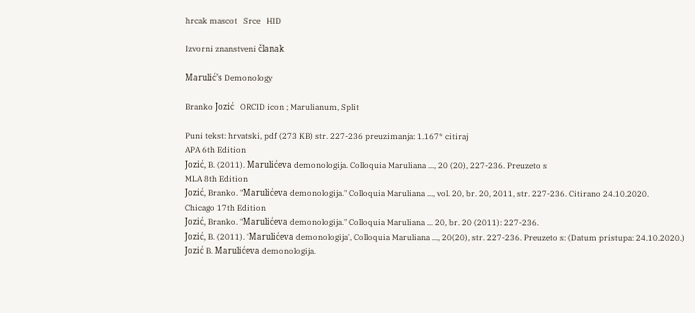hrcak mascot   Srce   HID

Izvorni znanstveni članak

Marulić’s Demonology

Branko Jozić   ORCID icon ; Marulianum, Split

Puni tekst: hrvatski, pdf (273 KB) str. 227-236 preuzimanja: 1.167* citiraj
APA 6th Edition
Jozić, B. (2011). Marulićeva demonologija. Colloquia Maruliana ..., 20 (20), 227-236. Preuzeto s
MLA 8th Edition
Jozić, Branko. "Marulićeva demonologija." Colloquia Maruliana ..., vol. 20, br. 20, 2011, str. 227-236. Citirano 24.10.2020.
Chicago 17th Edition
Jozić, Branko. "Marulićeva demonologija." Colloquia Maruliana ... 20, br. 20 (2011): 227-236.
Jozić, B. (2011). 'Marulićeva demonologija', Colloquia Maruliana ..., 20(20), str. 227-236. Preuzeto s: (Datum pristupa: 24.10.2020.)
Jozić B. Marulićeva demonologija.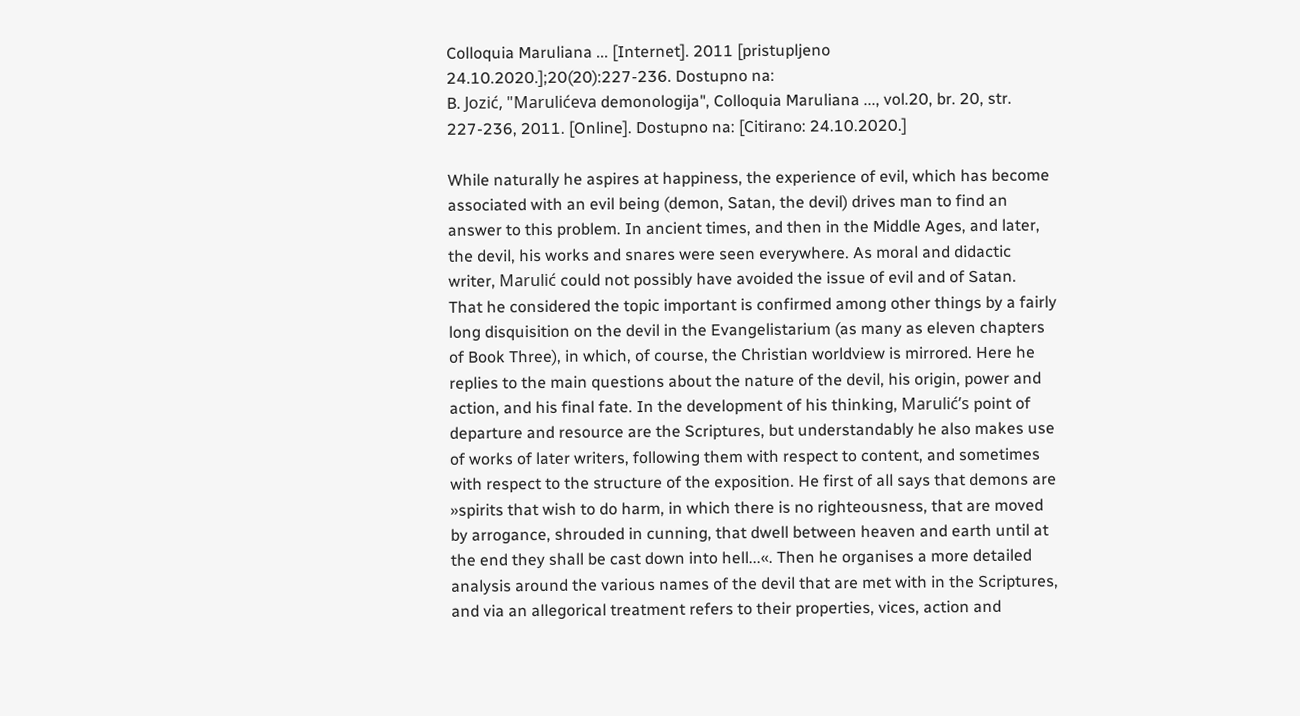Colloquia Maruliana ... [Internet]. 2011 [pristupljeno 24.10.2020.];20(20):227-236. Dostupno na:
B. Jozić, "Marulićeva demonologija", Colloquia Maruliana ..., vol.20, br. 20, str. 227-236, 2011. [Online]. Dostupno na: [Citirano: 24.10.2020.]

While naturally he aspires at happiness, the experience of evil, which has become associated with an evil being (demon, Satan, the devil) drives man to find an answer to this problem. In ancient times, and then in the Middle Ages, and later, the devil, his works and snares were seen everywhere. As moral and didactic writer, Marulić could not possibly have avoided the issue of evil and of Satan.
That he considered the topic important is confirmed among other things by a fairly long disquisition on the devil in the Evangelistarium (as many as eleven chapters of Book Three), in which, of course, the Christian worldview is mirrored. Here he replies to the main questions about the nature of the devil, his origin, power and action, and his final fate. In the development of his thinking, Marulić’s point of departure and resource are the Scriptures, but understandably he also makes use of works of later writers, following them with respect to content, and sometimes with respect to the structure of the exposition. He first of all says that demons are »spirits that wish to do harm, in which there is no righteousness, that are moved by arrogance, shrouded in cunning, that dwell between heaven and earth until at the end they shall be cast down into hell...«. Then he organises a more detailed analysis around the various names of the devil that are met with in the Scriptures, and via an allegorical treatment refers to their properties, vices, action and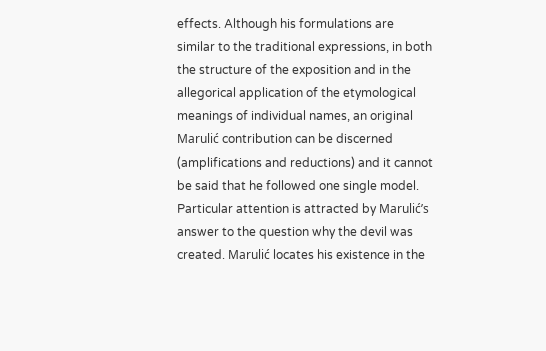effects. Although his formulations are similar to the traditional expressions, in both the structure of the exposition and in the allegorical application of the etymological meanings of individual names, an original Marulić contribution can be discerned (amplifications and reductions) and it cannot be said that he followed one single model.
Particular attention is attracted by Marulić’s answer to the question why the devil was created. Marulić locates his existence in the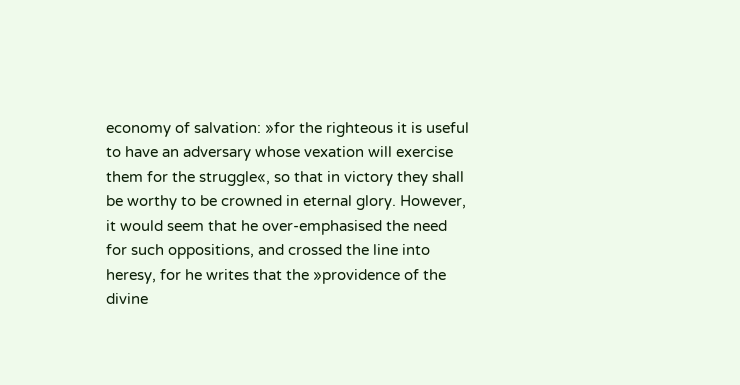economy of salvation: »for the righteous it is useful to have an adversary whose vexation will exercise them for the struggle«, so that in victory they shall be worthy to be crowned in eternal glory. However, it would seem that he over-emphasised the need for such oppositions, and crossed the line into heresy, for he writes that the »providence of the divine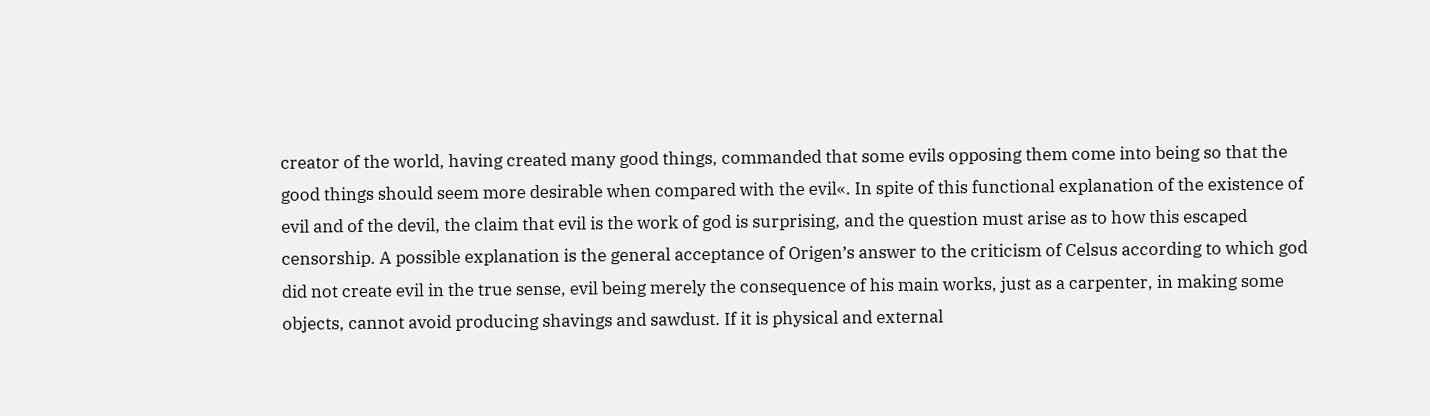creator of the world, having created many good things, commanded that some evils opposing them come into being so that the good things should seem more desirable when compared with the evil«. In spite of this functional explanation of the existence of evil and of the devil, the claim that evil is the work of god is surprising, and the question must arise as to how this escaped censorship. A possible explanation is the general acceptance of Origen’s answer to the criticism of Celsus according to which god did not create evil in the true sense, evil being merely the consequence of his main works, just as a carpenter, in making some objects, cannot avoid producing shavings and sawdust. If it is physical and external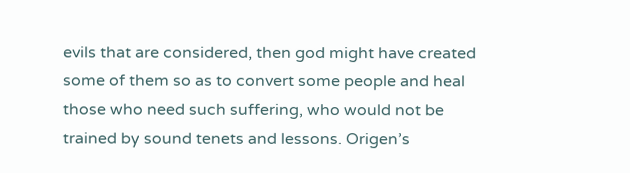evils that are considered, then god might have created some of them so as to convert some people and heal those who need such suffering, who would not be trained by sound tenets and lessons. Origen’s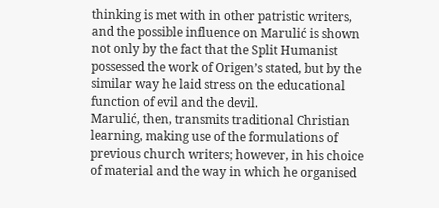thinking is met with in other patristic writers, and the possible influence on Marulić is shown not only by the fact that the Split Humanist possessed the work of Origen’s stated, but by the similar way he laid stress on the educational function of evil and the devil.
Marulić, then, transmits traditional Christian learning, making use of the formulations of previous church writers; however, in his choice of material and the way in which he organised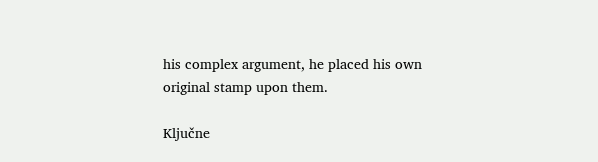his complex argument, he placed his own original stamp upon them.

Ključne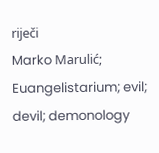riječi
Marko Marulić; Euangelistarium; evil; devil; demonology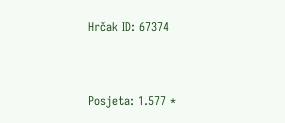Hrčak ID: 67374



Posjeta: 1.577 *